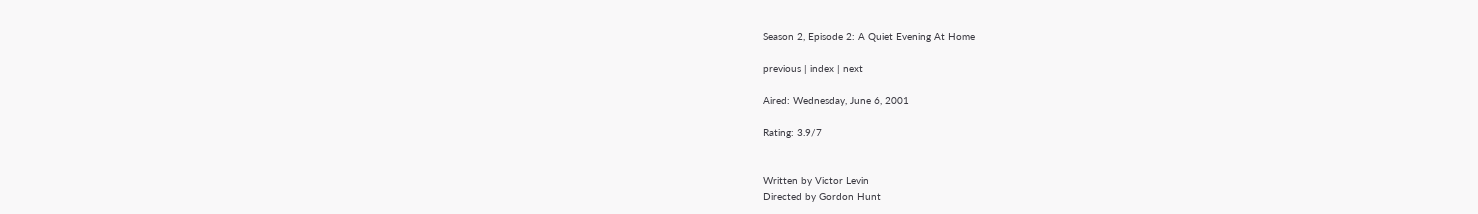Season 2, Episode 2: A Quiet Evening At Home

previous | index | next

Aired: Wednesday, June 6, 2001

Rating: 3.9/7


Written by Victor Levin
Directed by Gordon Hunt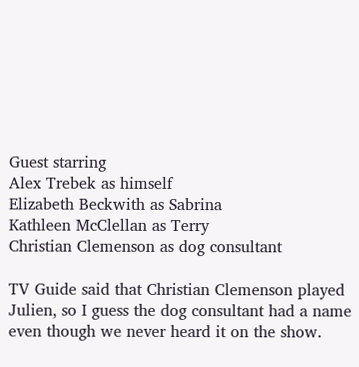Guest starring
Alex Trebek as himself
Elizabeth Beckwith as Sabrina
Kathleen McClellan as Terry
Christian Clemenson as dog consultant

TV Guide said that Christian Clemenson played Julien, so I guess the dog consultant had a name even though we never heard it on the show.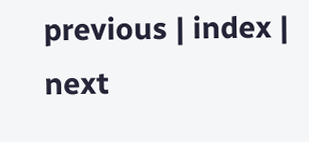previous | index | next